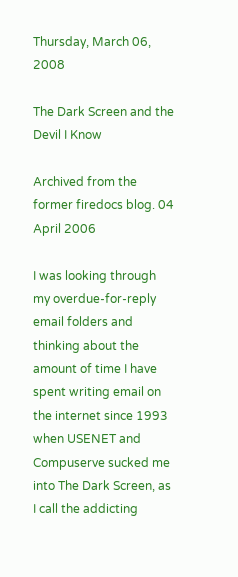Thursday, March 06, 2008

The Dark Screen and the Devil I Know

Archived from the former firedocs blog. 04 April 2006

I was looking through my overdue-for-reply email folders and thinking about the amount of time I have spent writing email on the internet since 1993 when USENET and Compuserve sucked me into The Dark Screen, as I call the addicting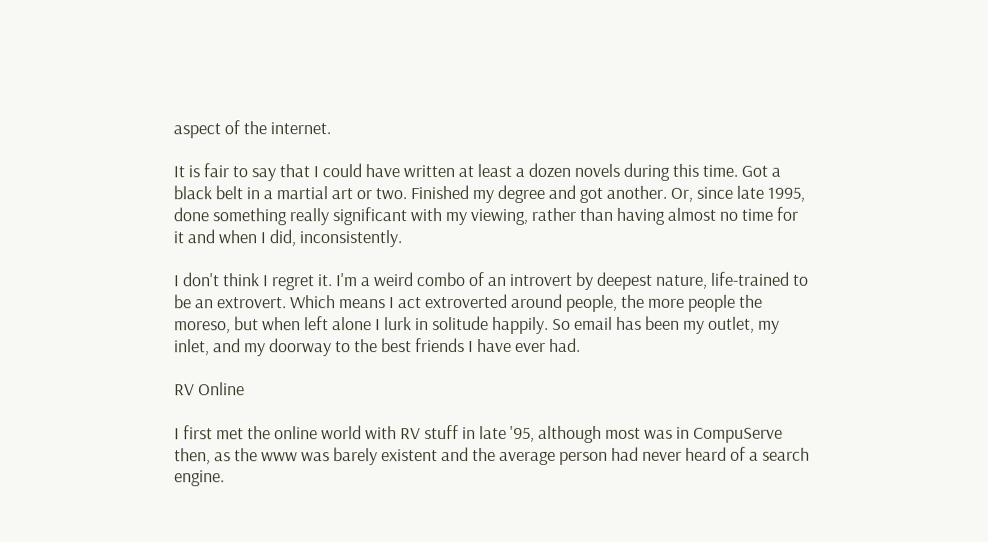aspect of the internet.

It is fair to say that I could have written at least a dozen novels during this time. Got a black belt in a martial art or two. Finished my degree and got another. Or, since late 1995, done something really significant with my viewing, rather than having almost no time for it and when I did, inconsistently.

I don't think I regret it. I'm a weird combo of an introvert by deepest nature, life-trained to be an extrovert. Which means I act extroverted around people, the more people the moreso, but when left alone I lurk in solitude happily. So email has been my outlet, my inlet, and my doorway to the best friends I have ever had.

RV Online

I first met the online world with RV stuff in late '95, although most was in CompuServe then, as the www was barely existent and the average person had never heard of a search engine.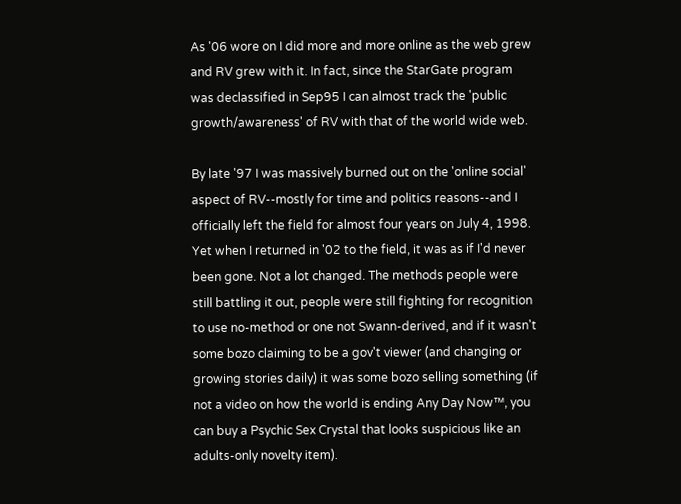As '06 wore on I did more and more online as the web grew and RV grew with it. In fact, since the StarGate program was declassified in Sep95 I can almost track the 'public growth/awareness' of RV with that of the world wide web.

By late '97 I was massively burned out on the 'online social' aspect of RV--mostly for time and politics reasons--and I officially left the field for almost four years on July 4, 1998. Yet when I returned in '02 to the field, it was as if I'd never been gone. Not a lot changed. The methods people were still battling it out, people were still fighting for recognition to use no-method or one not Swann-derived, and if it wasn't some bozo claiming to be a gov't viewer (and changing or growing stories daily) it was some bozo selling something (if not a video on how the world is ending Any Day Now™, you can buy a Psychic Sex Crystal that looks suspicious like an adults-only novelty item).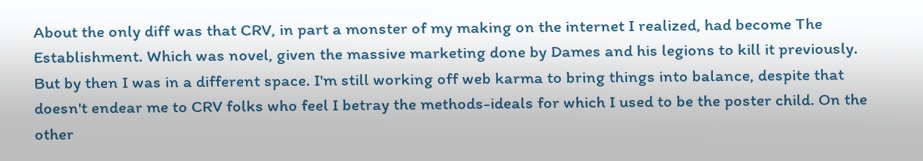About the only diff was that CRV, in part a monster of my making on the internet I realized, had become The Establishment. Which was novel, given the massive marketing done by Dames and his legions to kill it previously. But by then I was in a different space. I'm still working off web karma to bring things into balance, despite that doesn't endear me to CRV folks who feel I betray the methods-ideals for which I used to be the poster child. On the other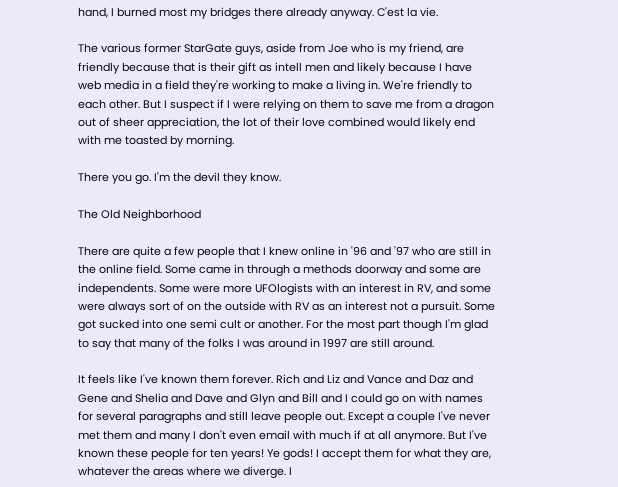hand, I burned most my bridges there already anyway. C'est la vie.

The various former StarGate guys, aside from Joe who is my friend, are friendly because that is their gift as intell men and likely because I have web media in a field they're working to make a living in. We're friendly to each other. But I suspect if I were relying on them to save me from a dragon out of sheer appreciation, the lot of their love combined would likely end with me toasted by morning.

There you go. I'm the devil they know.

The Old Neighborhood

There are quite a few people that I knew online in '96 and '97 who are still in the online field. Some came in through a methods doorway and some are independents. Some were more UFOlogists with an interest in RV, and some were always sort of on the outside with RV as an interest not a pursuit. Some got sucked into one semi cult or another. For the most part though I'm glad to say that many of the folks I was around in 1997 are still around.

It feels like I've known them forever. Rich and Liz and Vance and Daz and Gene and Shelia and Dave and Glyn and Bill and I could go on with names for several paragraphs and still leave people out. Except a couple I've never met them and many I don't even email with much if at all anymore. But I've known these people for ten years! Ye gods! I accept them for what they are, whatever the areas where we diverge. I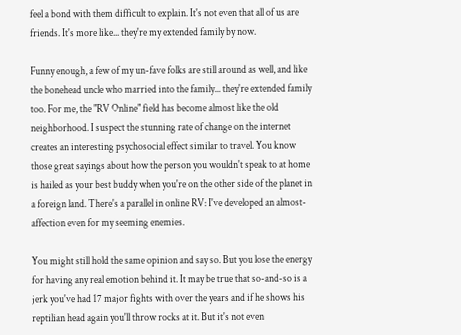feel a bond with them difficult to explain. It's not even that all of us are friends. It's more like... they're my extended family by now.

Funny enough, a few of my un-fave folks are still around as well, and like the bonehead uncle who married into the family... they're extended family too. For me, the "RV Online" field has become almost like the old neighborhood. I suspect the stunning rate of change on the internet creates an interesting psychosocial effect similar to travel. You know those great sayings about how the person you wouldn't speak to at home is hailed as your best buddy when you're on the other side of the planet in a foreign land. There's a parallel in online RV: I've developed an almost-affection even for my seeming enemies.

You might still hold the same opinion and say so. But you lose the energy for having any real emotion behind it. It may be true that so-and-so is a jerk you've had 17 major fights with over the years and if he shows his reptilian head again you'll throw rocks at it. But it's not even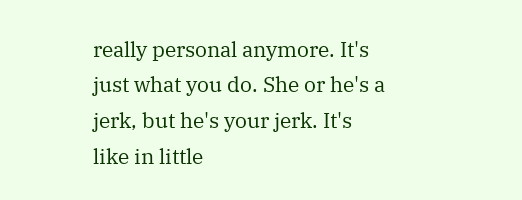really personal anymore. It's just what you do. She or he's a jerk, but he's your jerk. It's like in little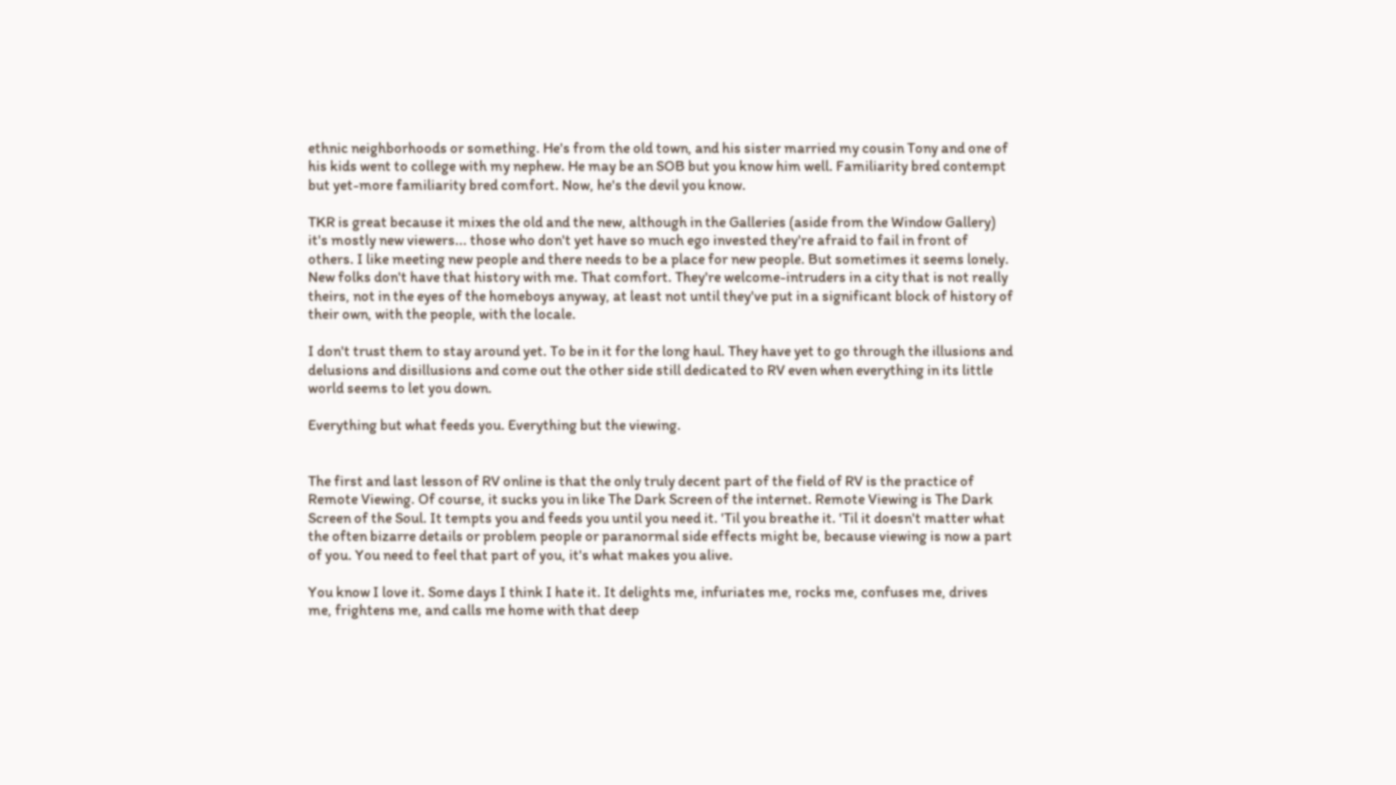ethnic neighborhoods or something. He's from the old town, and his sister married my cousin Tony and one of his kids went to college with my nephew. He may be an SOB but you know him well. Familiarity bred contempt but yet-more familiarity bred comfort. Now, he's the devil you know.

TKR is great because it mixes the old and the new, although in the Galleries (aside from the Window Gallery) it's mostly new viewers... those who don't yet have so much ego invested they're afraid to fail in front of others. I like meeting new people and there needs to be a place for new people. But sometimes it seems lonely. New folks don't have that history with me. That comfort. They're welcome-intruders in a city that is not really theirs, not in the eyes of the homeboys anyway, at least not until they've put in a significant block of history of their own, with the people, with the locale.

I don't trust them to stay around yet. To be in it for the long haul. They have yet to go through the illusions and delusions and disillusions and come out the other side still dedicated to RV even when everything in its little world seems to let you down.

Everything but what feeds you. Everything but the viewing.


The first and last lesson of RV online is that the only truly decent part of the field of RV is the practice of Remote Viewing. Of course, it sucks you in like The Dark Screen of the internet. Remote Viewing is The Dark Screen of the Soul. It tempts you and feeds you until you need it. 'Til you breathe it. 'Til it doesn't matter what the often bizarre details or problem people or paranormal side effects might be, because viewing is now a part of you. You need to feel that part of you, it's what makes you alive.

You know I love it. Some days I think I hate it. It delights me, infuriates me, rocks me, confuses me, drives me, frightens me, and calls me home with that deep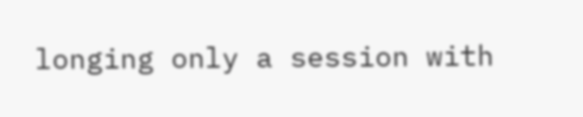longing only a session with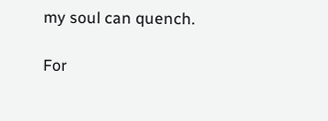my soul can quench.

For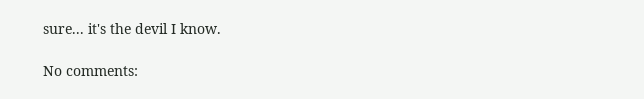sure... it's the devil I know.

No comments: